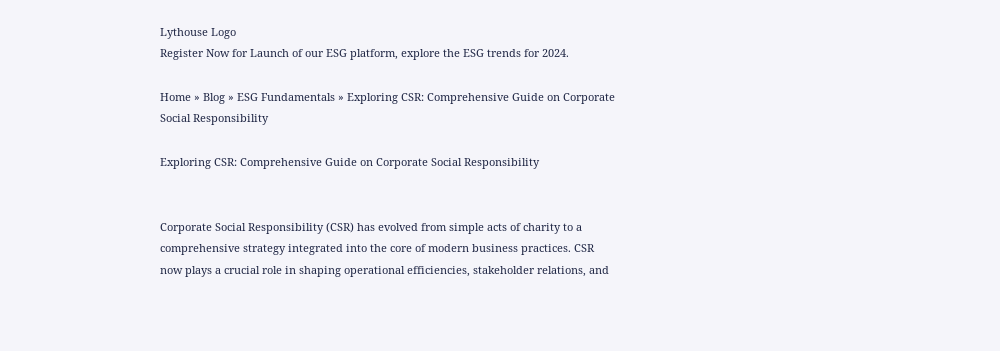Lythouse Logo
Register Now for Launch of our ESG platform, explore the ESG trends for 2024.

Home » Blog » ESG Fundamentals » Exploring CSR: Comprehensive Guide on Corporate Social Responsibility

Exploring CSR: Comprehensive Guide on Corporate Social Responsibility


Corporate Social Responsibility (CSR) has evolved from simple acts of charity to a comprehensive strategy integrated into the core of modern business practices. CSR now plays a crucial role in shaping operational efficiencies, stakeholder relations, and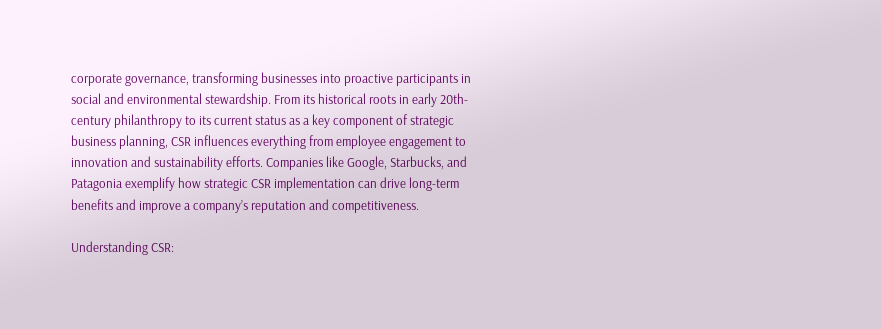corporate governance, transforming businesses into proactive participants in social and environmental stewardship. From its historical roots in early 20th-century philanthropy to its current status as a key component of strategic business planning, CSR influences everything from employee engagement to innovation and sustainability efforts. Companies like Google, Starbucks, and Patagonia exemplify how strategic CSR implementation can drive long-term benefits and improve a company’s reputation and competitiveness.

Understanding CSR: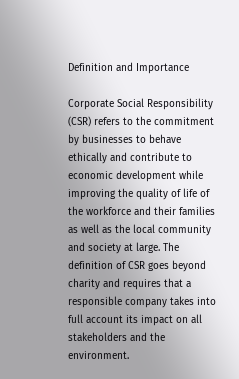Definition and Importance

Corporate Social Responsibility (CSR) refers to the commitment by businesses to behave ethically and contribute to economic development while improving the quality of life of the workforce and their families as well as the local community and society at large. The definition of CSR goes beyond charity and requires that a responsible company takes into full account its impact on all stakeholders and the environment.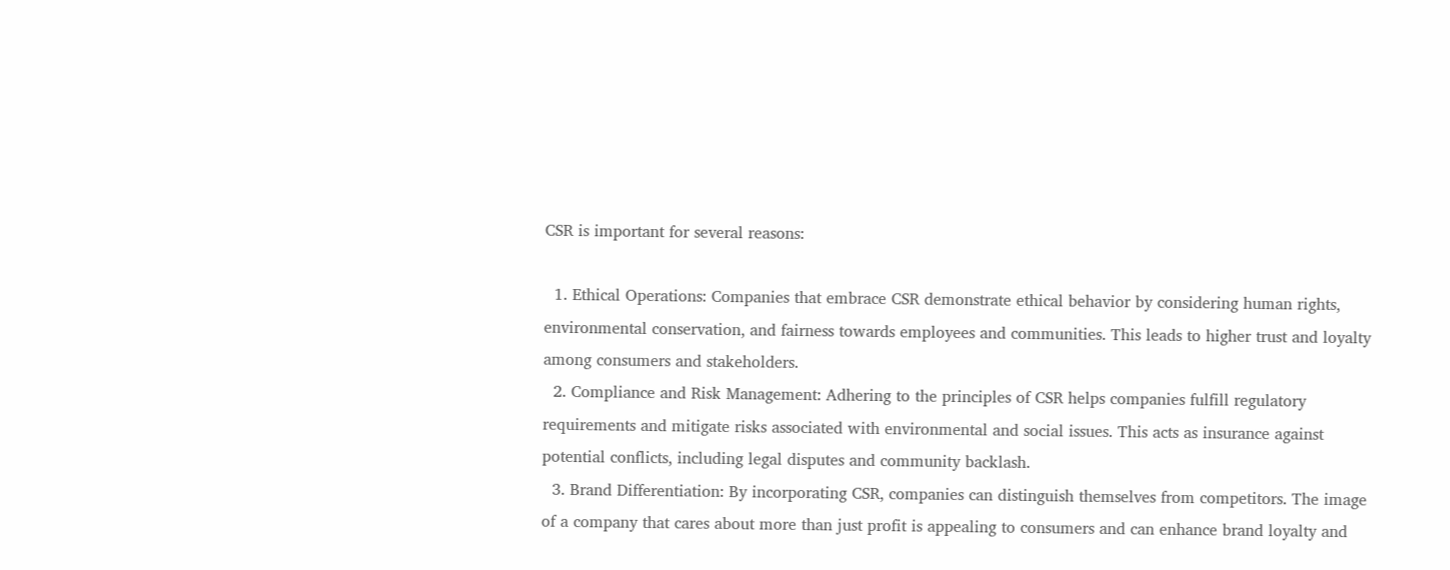CSR is important for several reasons:

  1. Ethical Operations: Companies that embrace CSR demonstrate ethical behavior by considering human rights, environmental conservation, and fairness towards employees and communities. This leads to higher trust and loyalty among consumers and stakeholders.
  2. Compliance and Risk Management: Adhering to the principles of CSR helps companies fulfill regulatory requirements and mitigate risks associated with environmental and social issues. This acts as insurance against potential conflicts, including legal disputes and community backlash.
  3. Brand Differentiation: By incorporating CSR, companies can distinguish themselves from competitors. The image of a company that cares about more than just profit is appealing to consumers and can enhance brand loyalty and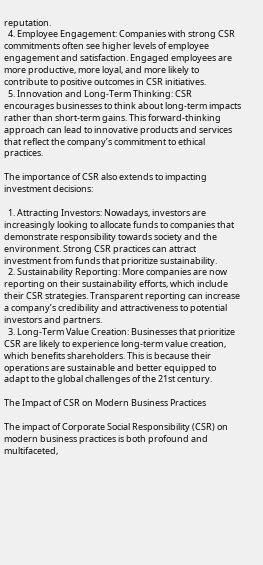reputation.
  4. Employee Engagement: Companies with strong CSR commitments often see higher levels of employee engagement and satisfaction. Engaged employees are more productive, more loyal, and more likely to contribute to positive outcomes in CSR initiatives.
  5. Innovation and Long-Term Thinking: CSR encourages businesses to think about long-term impacts rather than short-term gains. This forward-thinking approach can lead to innovative products and services that reflect the company’s commitment to ethical practices.

The importance of CSR also extends to impacting investment decisions:

  1. Attracting Investors: Nowadays, investors are increasingly looking to allocate funds to companies that demonstrate responsibility towards society and the environment. Strong CSR practices can attract investment from funds that prioritize sustainability.
  2. Sustainability Reporting: More companies are now reporting on their sustainability efforts, which include their CSR strategies. Transparent reporting can increase a company’s credibility and attractiveness to potential investors and partners.
  3. Long-Term Value Creation: Businesses that prioritize CSR are likely to experience long-term value creation, which benefits shareholders. This is because their operations are sustainable and better equipped to adapt to the global challenges of the 21st century.

The Impact of CSR on Modern Business Practices

The impact of Corporate Social Responsibility (CSR) on modern business practices is both profound and multifaceted,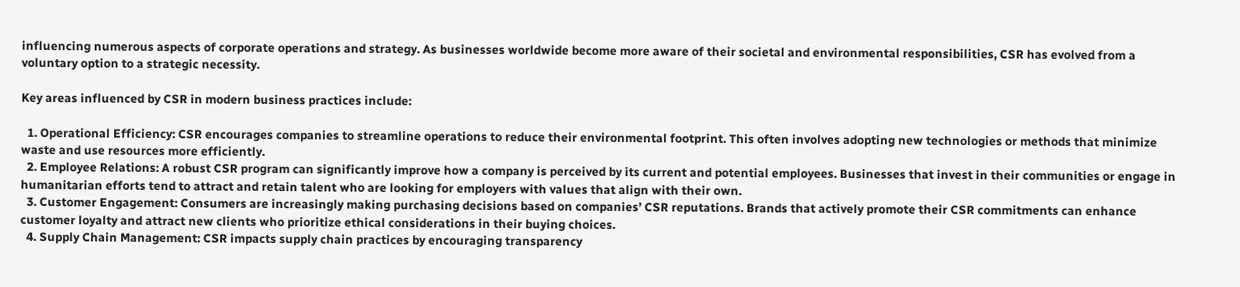influencing numerous aspects of corporate operations and strategy. As businesses worldwide become more aware of their societal and environmental responsibilities, CSR has evolved from a voluntary option to a strategic necessity.

Key areas influenced by CSR in modern business practices include:

  1. Operational Efficiency: CSR encourages companies to streamline operations to reduce their environmental footprint. This often involves adopting new technologies or methods that minimize waste and use resources more efficiently.
  2. Employee Relations: A robust CSR program can significantly improve how a company is perceived by its current and potential employees. Businesses that invest in their communities or engage in humanitarian efforts tend to attract and retain talent who are looking for employers with values that align with their own.
  3. Customer Engagement: Consumers are increasingly making purchasing decisions based on companies’ CSR reputations. Brands that actively promote their CSR commitments can enhance customer loyalty and attract new clients who prioritize ethical considerations in their buying choices.
  4. Supply Chain Management: CSR impacts supply chain practices by encouraging transparency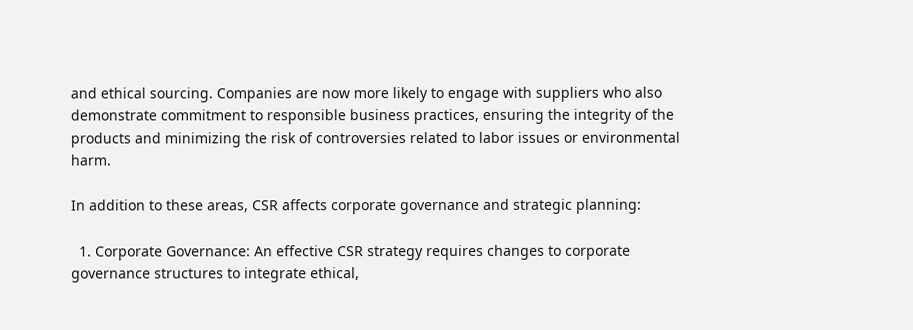and ethical sourcing. Companies are now more likely to engage with suppliers who also demonstrate commitment to responsible business practices, ensuring the integrity of the products and minimizing the risk of controversies related to labor issues or environmental harm.

In addition to these areas, CSR affects corporate governance and strategic planning:

  1. Corporate Governance: An effective CSR strategy requires changes to corporate governance structures to integrate ethical,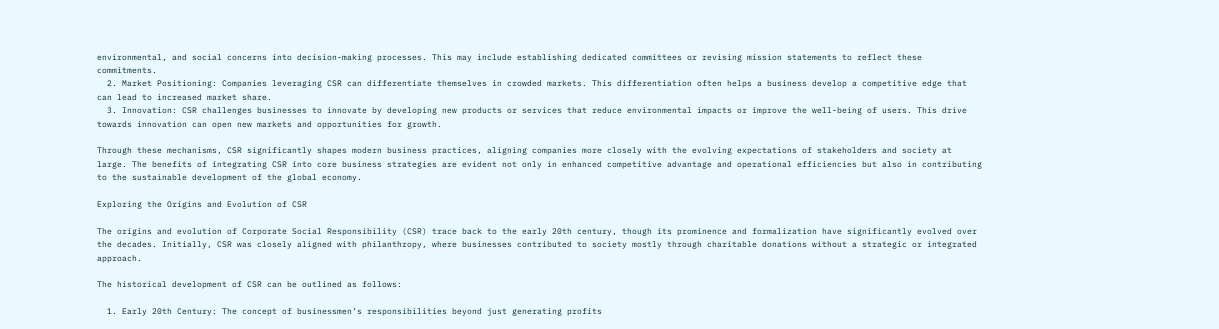environmental, and social concerns into decision-making processes. This may include establishing dedicated committees or revising mission statements to reflect these commitments.
  2. Market Positioning: Companies leveraging CSR can differentiate themselves in crowded markets. This differentiation often helps a business develop a competitive edge that can lead to increased market share.
  3. Innovation: CSR challenges businesses to innovate by developing new products or services that reduce environmental impacts or improve the well-being of users. This drive towards innovation can open new markets and opportunities for growth.

Through these mechanisms, CSR significantly shapes modern business practices, aligning companies more closely with the evolving expectations of stakeholders and society at large. The benefits of integrating CSR into core business strategies are evident not only in enhanced competitive advantage and operational efficiencies but also in contributing to the sustainable development of the global economy.

Exploring the Origins and Evolution of CSR

The origins and evolution of Corporate Social Responsibility (CSR) trace back to the early 20th century, though its prominence and formalization have significantly evolved over the decades. Initially, CSR was closely aligned with philanthropy, where businesses contributed to society mostly through charitable donations without a strategic or integrated approach.

The historical development of CSR can be outlined as follows:

  1. Early 20th Century: The concept of businessmen’s responsibilities beyond just generating profits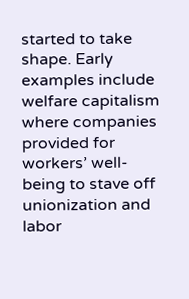started to take shape. Early examples include welfare capitalism where companies provided for workers’ well-being to stave off unionization and labor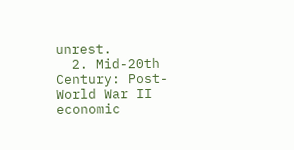unrest.
  2. Mid-20th Century: Post-World War II economic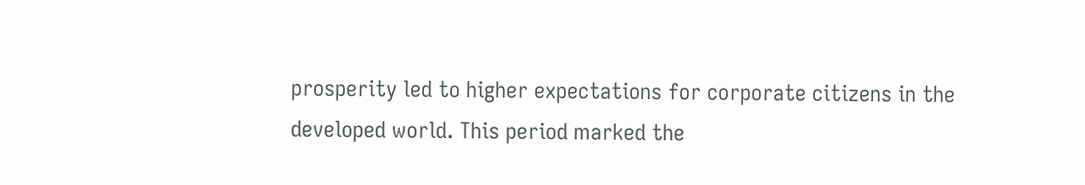prosperity led to higher expectations for corporate citizens in the developed world. This period marked the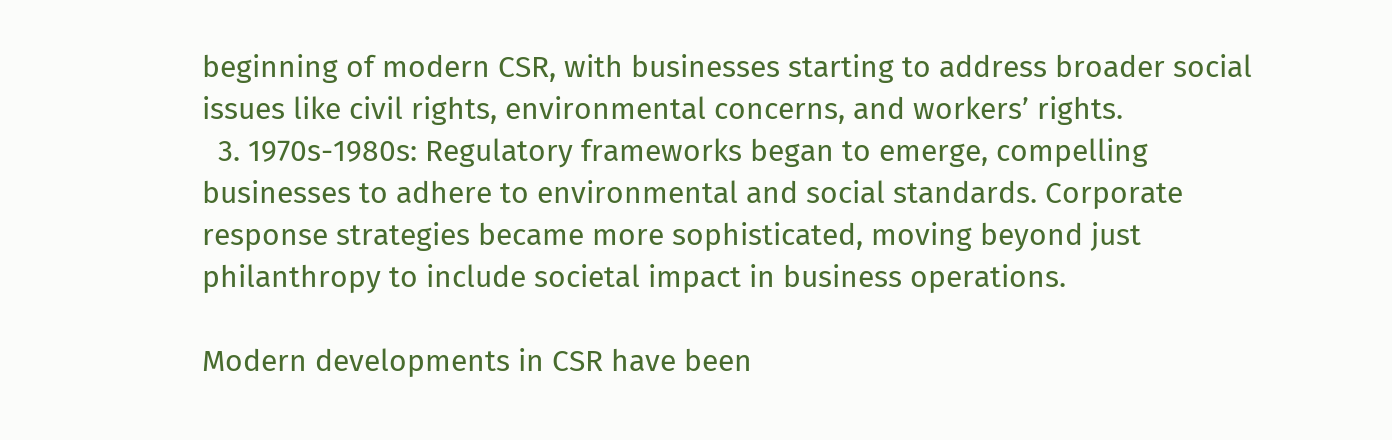beginning of modern CSR, with businesses starting to address broader social issues like civil rights, environmental concerns, and workers’ rights.
  3. 1970s-1980s: Regulatory frameworks began to emerge, compelling businesses to adhere to environmental and social standards. Corporate response strategies became more sophisticated, moving beyond just philanthropy to include societal impact in business operations.

Modern developments in CSR have been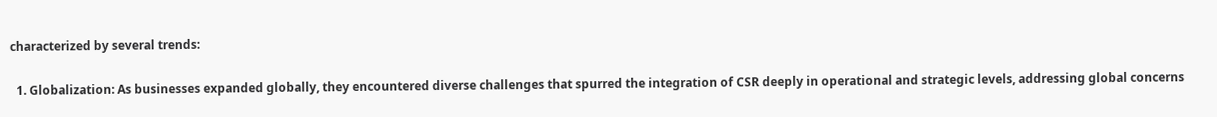characterized by several trends:

  1. Globalization: As businesses expanded globally, they encountered diverse challenges that spurred the integration of CSR deeply in operational and strategic levels, addressing global concerns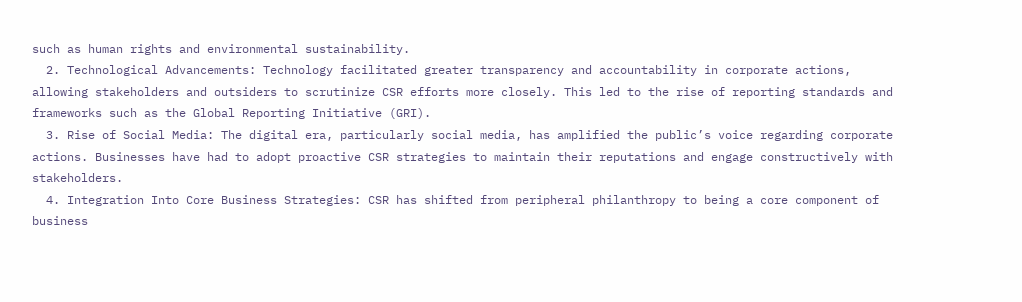such as human rights and environmental sustainability.
  2. Technological Advancements: Technology facilitated greater transparency and accountability in corporate actions, allowing stakeholders and outsiders to scrutinize CSR efforts more closely. This led to the rise of reporting standards and frameworks such as the Global Reporting Initiative (GRI).
  3. Rise of Social Media: The digital era, particularly social media, has amplified the public’s voice regarding corporate actions. Businesses have had to adopt proactive CSR strategies to maintain their reputations and engage constructively with stakeholders.
  4. Integration Into Core Business Strategies: CSR has shifted from peripheral philanthropy to being a core component of business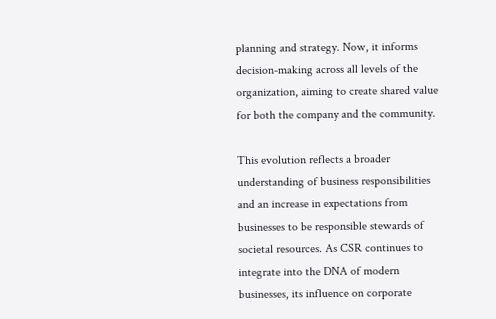planning and strategy. Now, it informs decision-making across all levels of the organization, aiming to create shared value for both the company and the community.

This evolution reflects a broader understanding of business responsibilities and an increase in expectations from businesses to be responsible stewards of societal resources. As CSR continues to integrate into the DNA of modern businesses, its influence on corporate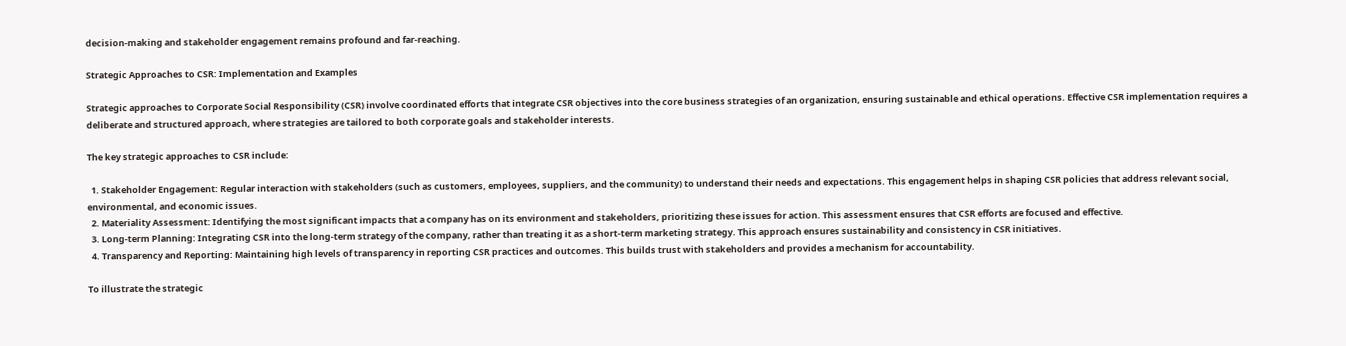decision-making and stakeholder engagement remains profound and far-reaching.

Strategic Approaches to CSR: Implementation and Examples

Strategic approaches to Corporate Social Responsibility (CSR) involve coordinated efforts that integrate CSR objectives into the core business strategies of an organization, ensuring sustainable and ethical operations. Effective CSR implementation requires a deliberate and structured approach, where strategies are tailored to both corporate goals and stakeholder interests.

The key strategic approaches to CSR include:

  1. Stakeholder Engagement: Regular interaction with stakeholders (such as customers, employees, suppliers, and the community) to understand their needs and expectations. This engagement helps in shaping CSR policies that address relevant social, environmental, and economic issues.
  2. Materiality Assessment: Identifying the most significant impacts that a company has on its environment and stakeholders, prioritizing these issues for action. This assessment ensures that CSR efforts are focused and effective.
  3. Long-term Planning: Integrating CSR into the long-term strategy of the company, rather than treating it as a short-term marketing strategy. This approach ensures sustainability and consistency in CSR initiatives.
  4. Transparency and Reporting: Maintaining high levels of transparency in reporting CSR practices and outcomes. This builds trust with stakeholders and provides a mechanism for accountability.

To illustrate the strategic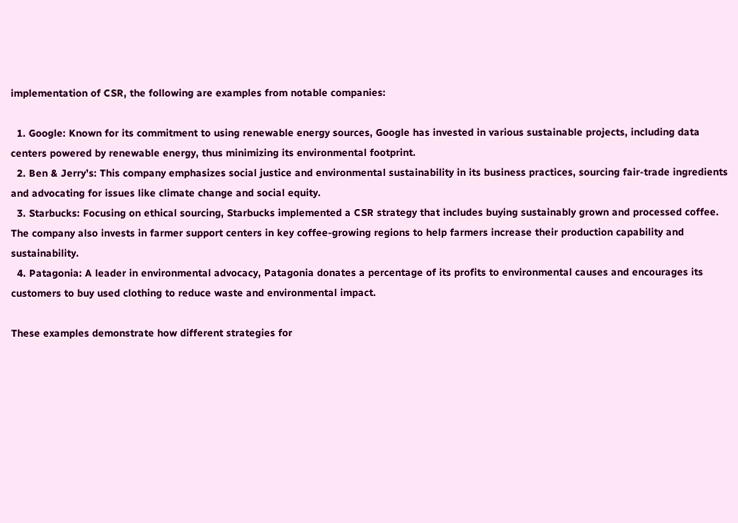implementation of CSR, the following are examples from notable companies:

  1. Google: Known for its commitment to using renewable energy sources, Google has invested in various sustainable projects, including data centers powered by renewable energy, thus minimizing its environmental footprint.
  2. Ben & Jerry’s: This company emphasizes social justice and environmental sustainability in its business practices, sourcing fair-trade ingredients and advocating for issues like climate change and social equity.
  3. Starbucks: Focusing on ethical sourcing, Starbucks implemented a CSR strategy that includes buying sustainably grown and processed coffee. The company also invests in farmer support centers in key coffee-growing regions to help farmers increase their production capability and sustainability.
  4. Patagonia: A leader in environmental advocacy, Patagonia donates a percentage of its profits to environmental causes and encourages its customers to buy used clothing to reduce waste and environmental impact.

These examples demonstrate how different strategies for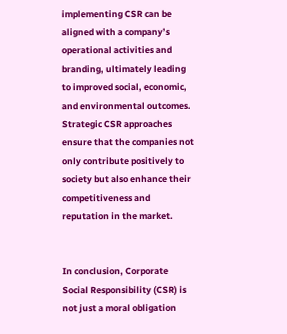implementing CSR can be aligned with a company’s operational activities and branding, ultimately leading to improved social, economic, and environmental outcomes. Strategic CSR approaches ensure that the companies not only contribute positively to society but also enhance their competitiveness and reputation in the market.


In conclusion, Corporate Social Responsibility (CSR) is not just a moral obligation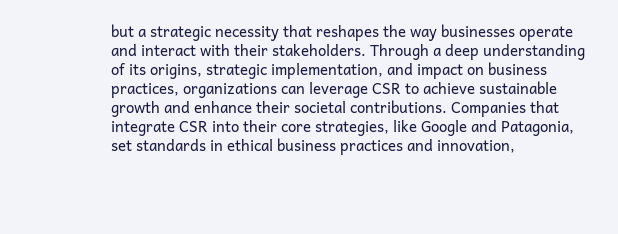but a strategic necessity that reshapes the way businesses operate and interact with their stakeholders. Through a deep understanding of its origins, strategic implementation, and impact on business practices, organizations can leverage CSR to achieve sustainable growth and enhance their societal contributions. Companies that integrate CSR into their core strategies, like Google and Patagonia, set standards in ethical business practices and innovation,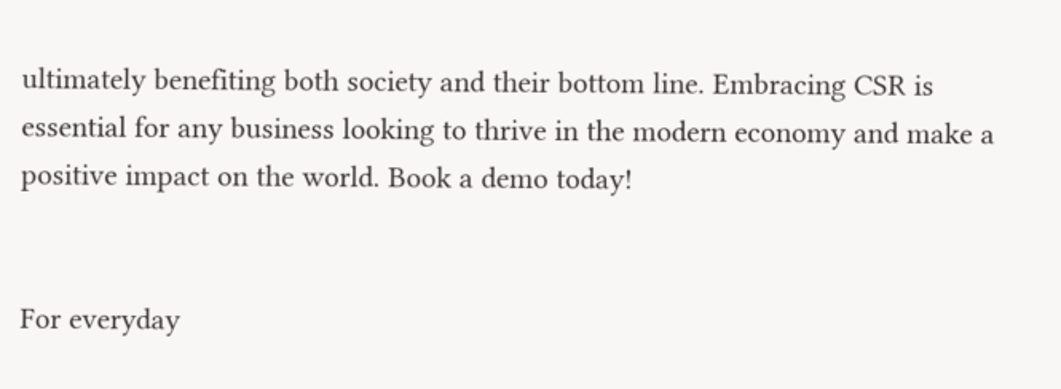ultimately benefiting both society and their bottom line. Embracing CSR is essential for any business looking to thrive in the modern economy and make a positive impact on the world. Book a demo today!


For everyday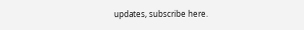updates, subscribe here.